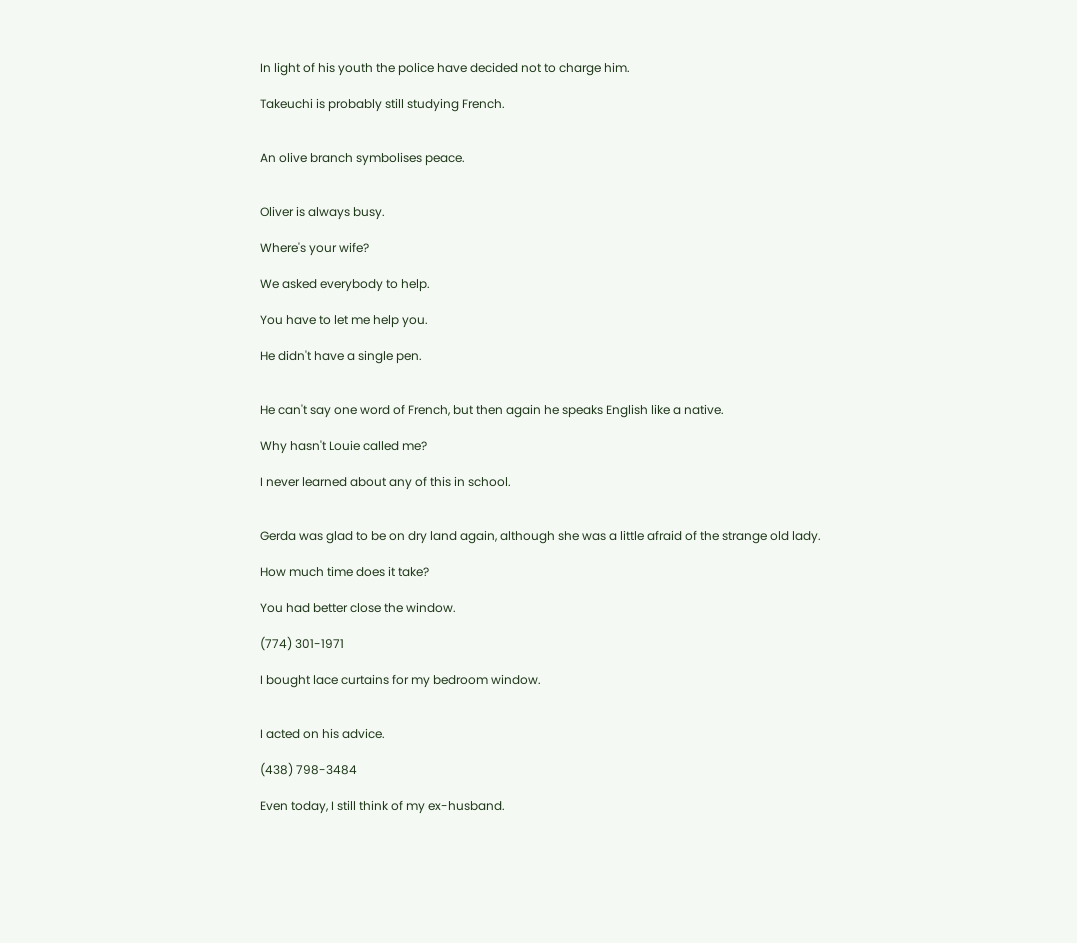In light of his youth the police have decided not to charge him.

Takeuchi is probably still studying French.


An olive branch symbolises peace.


Oliver is always busy.

Where's your wife?

We asked everybody to help.

You have to let me help you.

He didn't have a single pen.


He can't say one word of French, but then again he speaks English like a native.

Why hasn't Louie called me?

I never learned about any of this in school.


Gerda was glad to be on dry land again, although she was a little afraid of the strange old lady.

How much time does it take?

You had better close the window.

(774) 301-1971

I bought lace curtains for my bedroom window.


I acted on his advice.

(438) 798-3484

Even today, I still think of my ex-husband.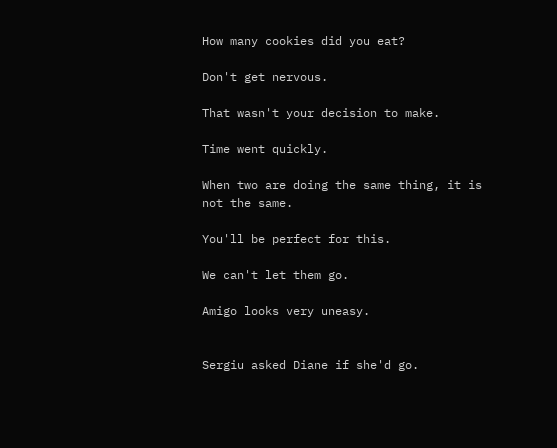How many cookies did you eat?

Don't get nervous.

That wasn't your decision to make.

Time went quickly.

When two are doing the same thing, it is not the same.

You'll be perfect for this.

We can't let them go.

Amigo looks very uneasy.


Sergiu asked Diane if she'd go.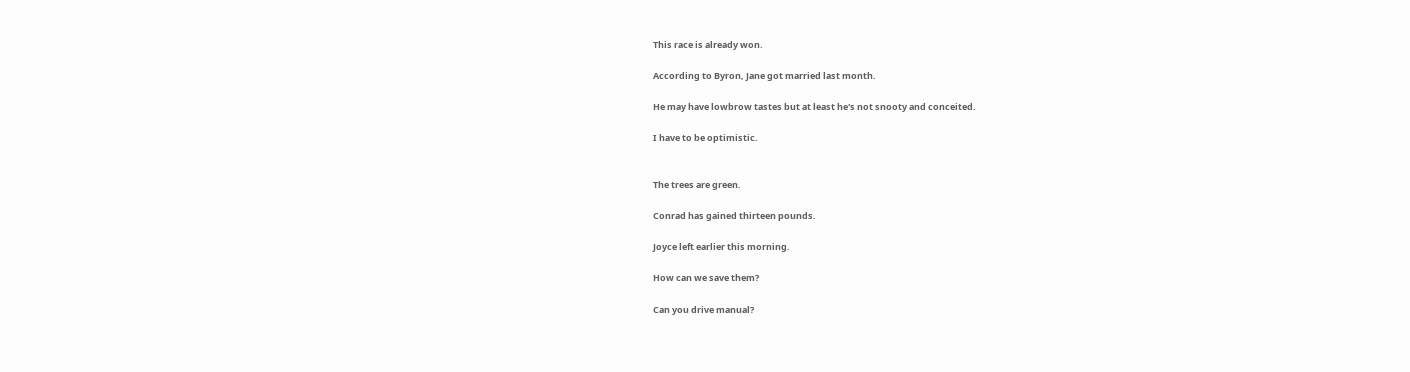This race is already won.

According to Byron, Jane got married last month.

He may have lowbrow tastes but at least he's not snooty and conceited.

I have to be optimistic.


The trees are green.

Conrad has gained thirteen pounds.

Joyce left earlier this morning.

How can we save them?

Can you drive manual?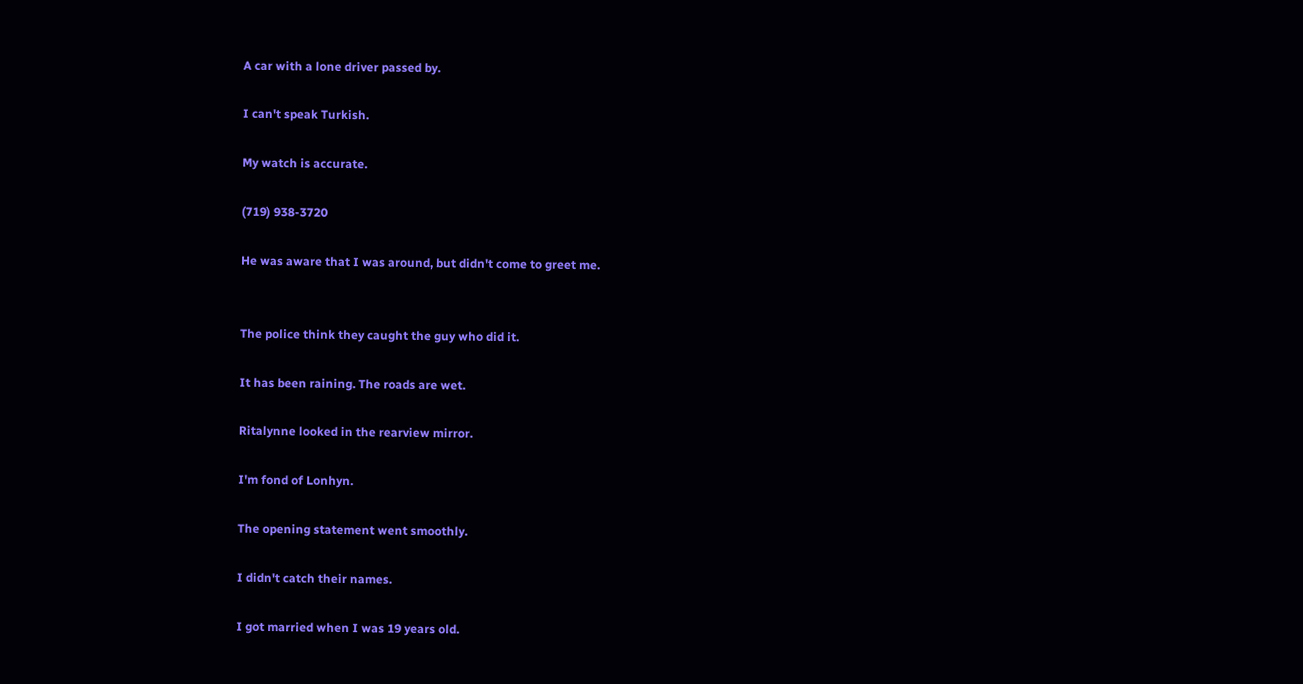A car with a lone driver passed by.

I can't speak Turkish.

My watch is accurate.

(719) 938-3720

He was aware that I was around, but didn't come to greet me.


The police think they caught the guy who did it.

It has been raining. The roads are wet.

Ritalynne looked in the rearview mirror.

I'm fond of Lonhyn.

The opening statement went smoothly.

I didn't catch their names.

I got married when I was 19 years old.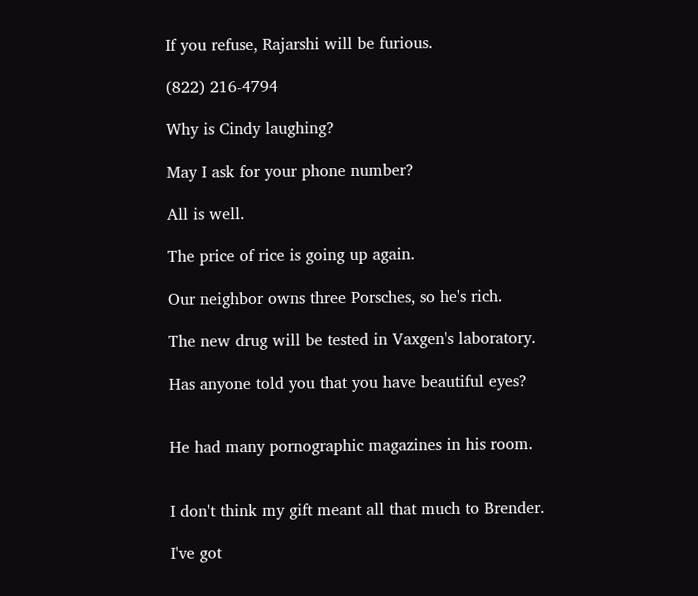If you refuse, Rajarshi will be furious.

(822) 216-4794

Why is Cindy laughing?

May I ask for your phone number?

All is well.

The price of rice is going up again.

Our neighbor owns three Porsches, so he's rich.

The new drug will be tested in Vaxgen's laboratory.

Has anyone told you that you have beautiful eyes?


He had many pornographic magazines in his room.


I don't think my gift meant all that much to Brender.

I've got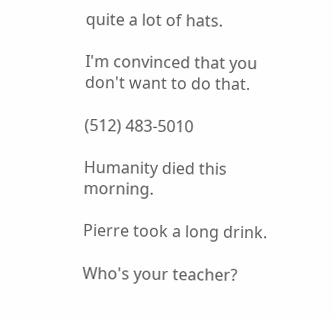quite a lot of hats.

I'm convinced that you don't want to do that.

(512) 483-5010

Humanity died this morning.

Pierre took a long drink.

Who's your teacher?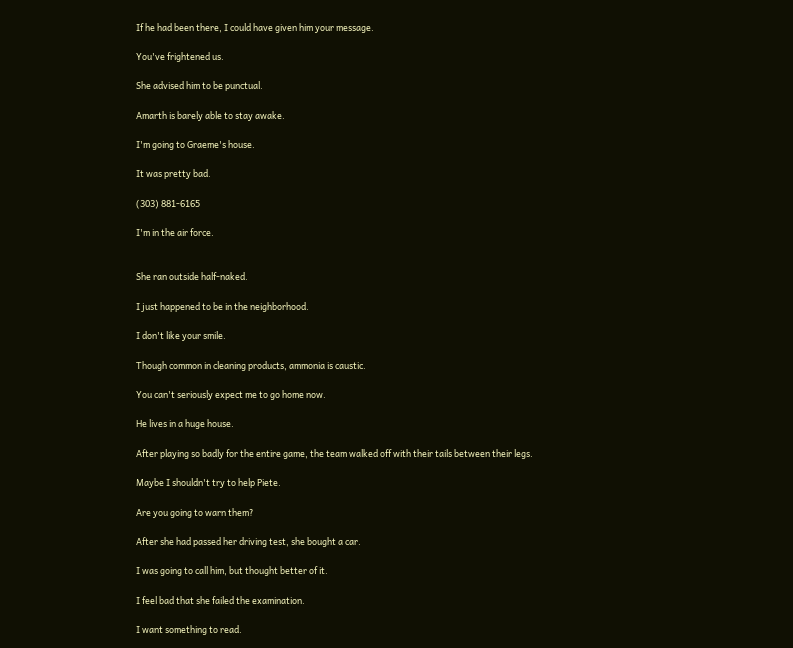If he had been there, I could have given him your message.

You've frightened us.

She advised him to be punctual.

Amarth is barely able to stay awake.

I'm going to Graeme's house.

It was pretty bad.

(303) 881-6165

I'm in the air force.


She ran outside half-naked.

I just happened to be in the neighborhood.

I don't like your smile.

Though common in cleaning products, ammonia is caustic.

You can't seriously expect me to go home now.

He lives in a huge house.

After playing so badly for the entire game, the team walked off with their tails between their legs.

Maybe I shouldn't try to help Piete.

Are you going to warn them?

After she had passed her driving test, she bought a car.

I was going to call him, but thought better of it.

I feel bad that she failed the examination.

I want something to read.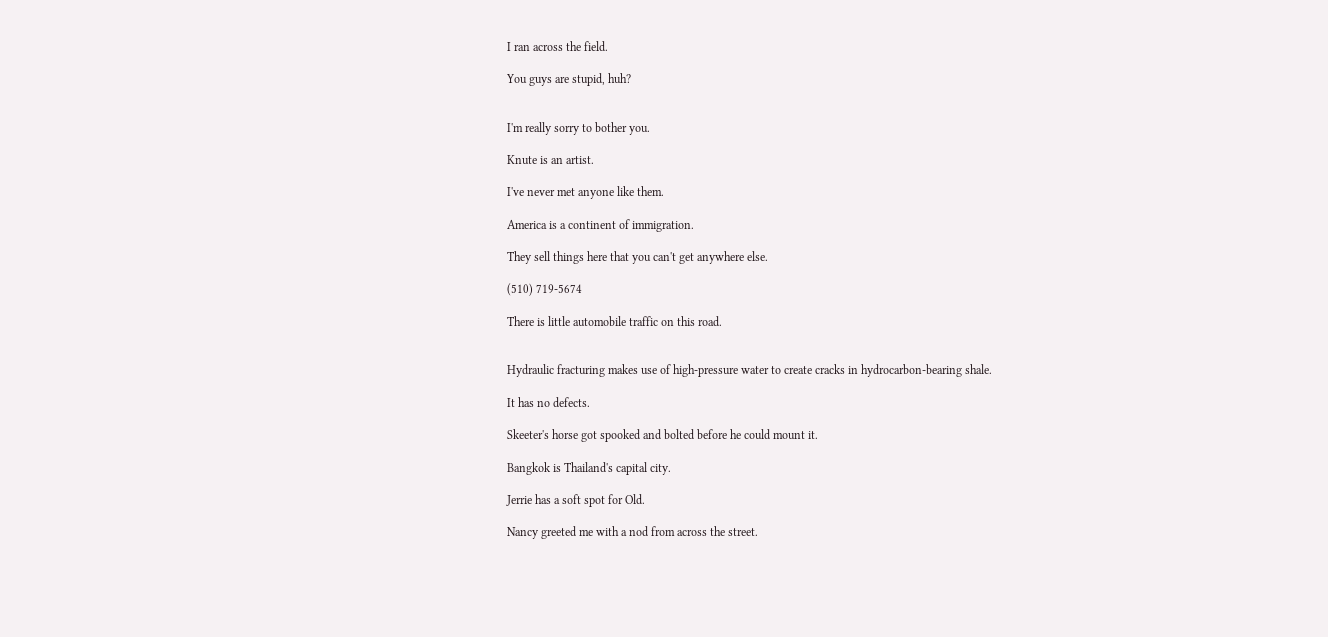I ran across the field.

You guys are stupid, huh?


I'm really sorry to bother you.

Knute is an artist.

I've never met anyone like them.

America is a continent of immigration.

They sell things here that you can't get anywhere else.

(510) 719-5674

There is little automobile traffic on this road.


Hydraulic fracturing makes use of high-pressure water to create cracks in hydrocarbon-bearing shale.

It has no defects.

Skeeter's horse got spooked and bolted before he could mount it.

Bangkok is Thailand's capital city.

Jerrie has a soft spot for Old.

Nancy greeted me with a nod from across the street.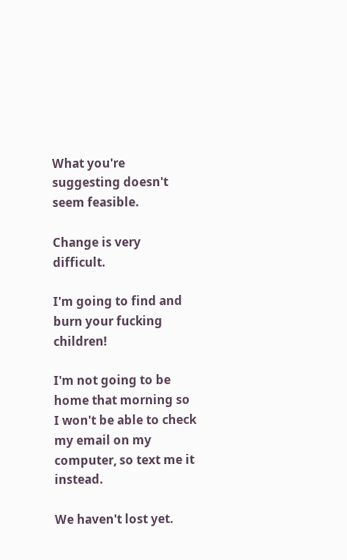What you're suggesting doesn't seem feasible.

Change is very difficult.

I'm going to find and burn your fucking children!

I'm not going to be home that morning so I won't be able to check my email on my computer, so text me it instead.

We haven't lost yet.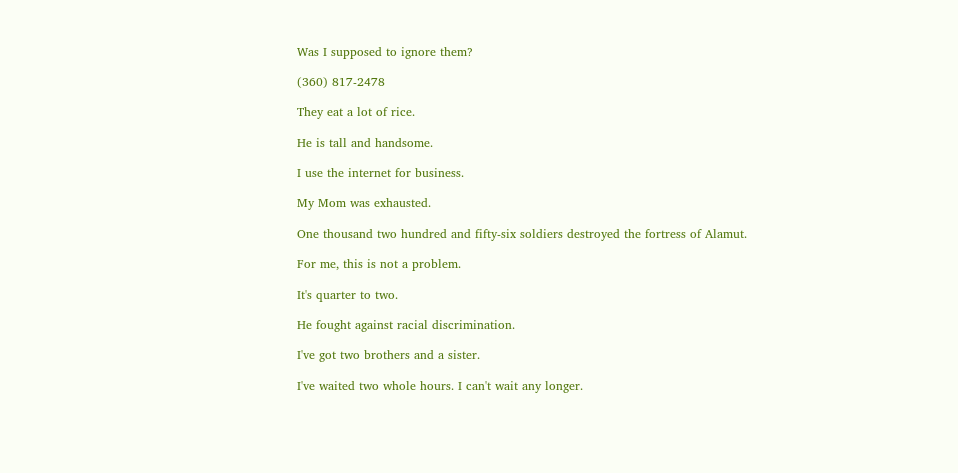Was I supposed to ignore them?

(360) 817-2478

They eat a lot of rice.

He is tall and handsome.

I use the internet for business.

My Mom was exhausted.

One thousand two hundred and fifty-six soldiers destroyed the fortress of Alamut.

For me, this is not a problem.

It's quarter to two.

He fought against racial discrimination.

I've got two brothers and a sister.

I've waited two whole hours. I can't wait any longer.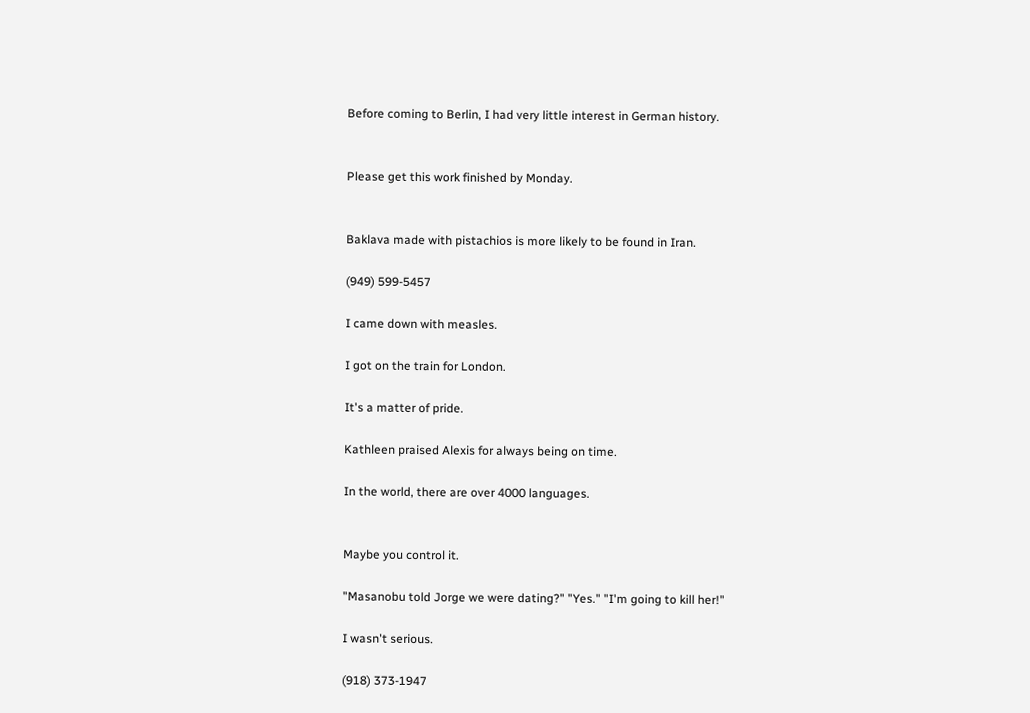Before coming to Berlin, I had very little interest in German history.


Please get this work finished by Monday.


Baklava made with pistachios is more likely to be found in Iran.

(949) 599-5457

I came down with measles.

I got on the train for London.

It's a matter of pride.

Kathleen praised Alexis for always being on time.

In the world, there are over 4000 languages.


Maybe you control it.

"Masanobu told Jorge we were dating?" "Yes." "I'm going to kill her!"

I wasn't serious.

(918) 373-1947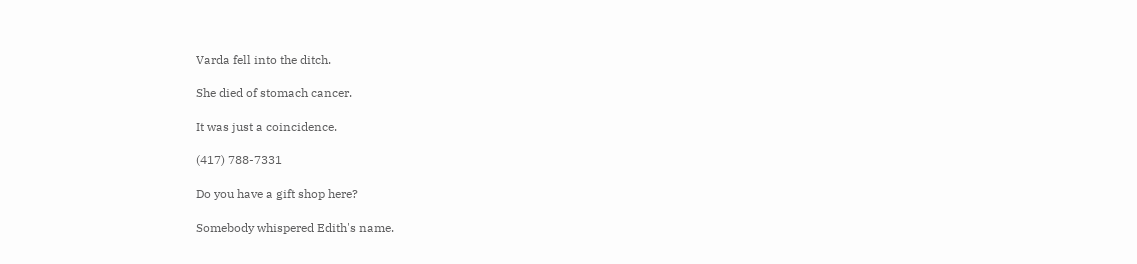Varda fell into the ditch.

She died of stomach cancer.

It was just a coincidence.

(417) 788-7331

Do you have a gift shop here?

Somebody whispered Edith's name.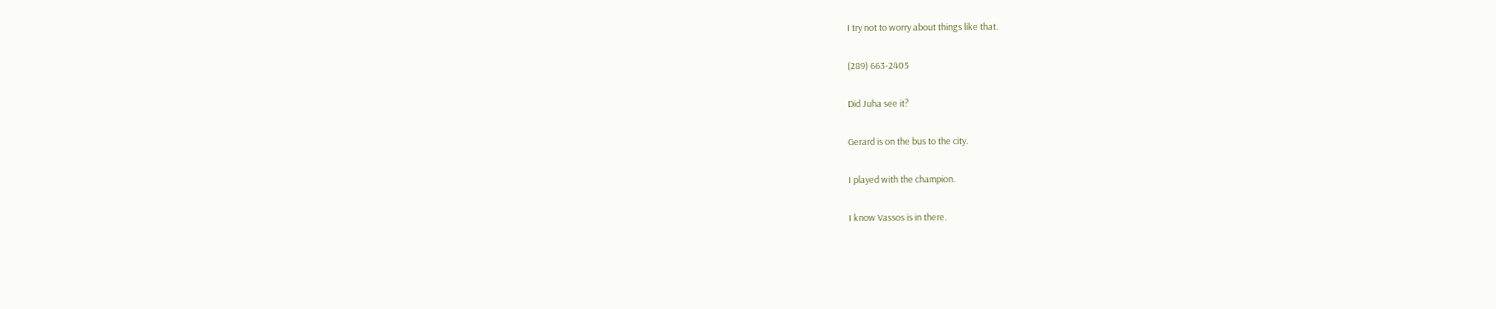I try not to worry about things like that.

(289) 663-2405

Did Juha see it?

Gerard is on the bus to the city.

I played with the champion.

I know Vassos is in there.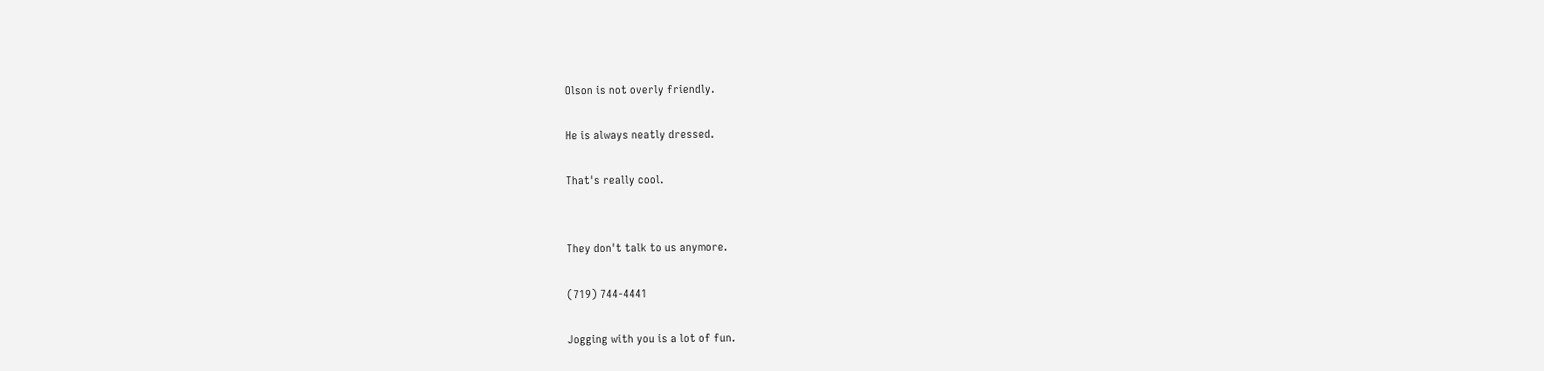Olson is not overly friendly.

He is always neatly dressed.

That's really cool.


They don't talk to us anymore.

(719) 744-4441

Jogging with you is a lot of fun.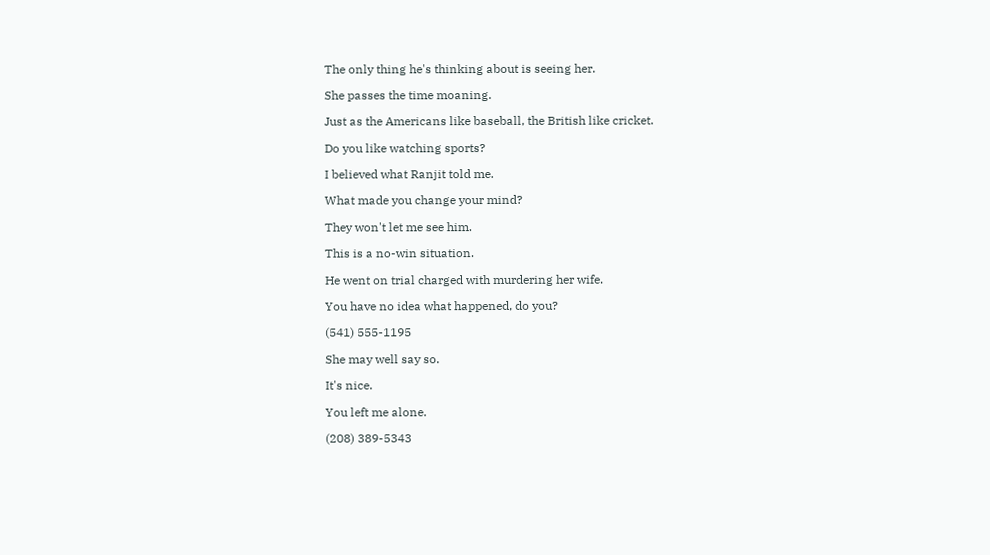The only thing he's thinking about is seeing her.

She passes the time moaning.

Just as the Americans like baseball, the British like cricket.

Do you like watching sports?

I believed what Ranjit told me.

What made you change your mind?

They won't let me see him.

This is a no-win situation.

He went on trial charged with murdering her wife.

You have no idea what happened, do you?

(541) 555-1195

She may well say so.

It's nice.

You left me alone.

(208) 389-5343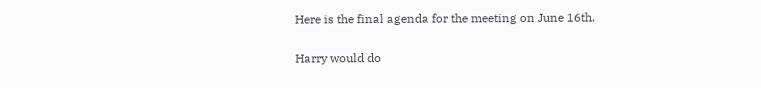Here is the final agenda for the meeting on June 16th.


Harry would do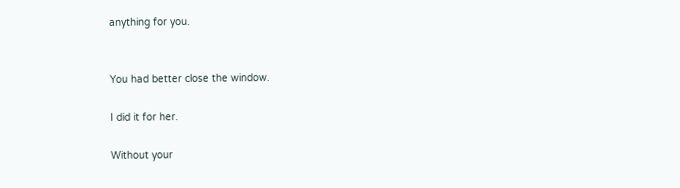anything for you.


You had better close the window.

I did it for her.

Without your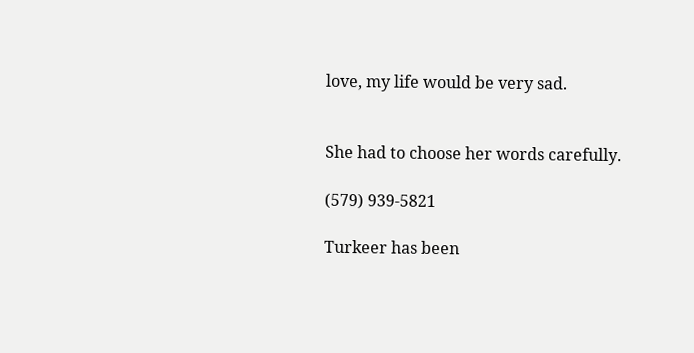love, my life would be very sad.


She had to choose her words carefully.

(579) 939-5821

Turkeer has been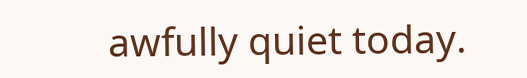awfully quiet today.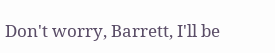Don't worry, Barrett, I'll be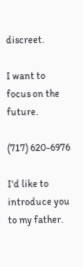discreet.

I want to focus on the future.

(717) 620-6976

I'd like to introduce you to my father.